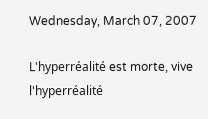Wednesday, March 07, 2007

L'hyperréalité est morte, vive l'hyperréalité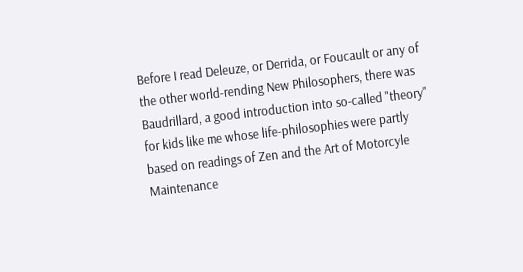Before I read Deleuze, or Derrida, or Foucault or any of the other world-rending New Philosophers, there was Baudrillard, a good introduction into so-called "theory" for kids like me whose life-philosophies were partly based on readings of Zen and the Art of Motorcyle Maintenance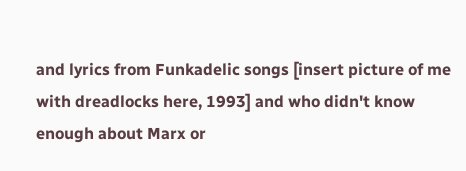and lyrics from Funkadelic songs [insert picture of me with dreadlocks here, 1993] and who didn't know enough about Marx or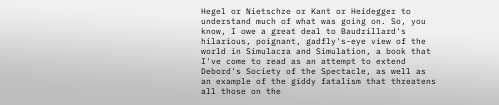Hegel or Nietschze or Kant or Heidegger to understand much of what was going on. So, you know, I owe a great deal to Baudrillard's hilarious, poignant, gadfly's-eye view of the world in Simulacra and Simulation, a book that I've come to read as an attempt to extend Debord's Society of the Spectacle, as well as an example of the giddy fatalism that threatens all those on the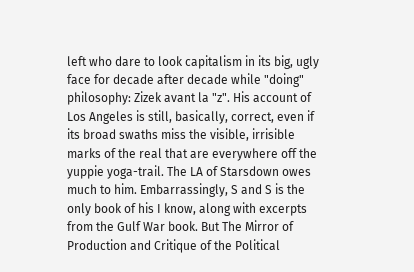left who dare to look capitalism in its big, ugly face for decade after decade while "doing" philosophy: Zizek avant la "z". His account of Los Angeles is still, basically, correct, even if its broad swaths miss the visible, irrisible marks of the real that are everywhere off the yuppie yoga-trail. The LA of Starsdown owes much to him. Embarrassingly, S and S is the only book of his I know, along with excerpts from the Gulf War book. But The Mirror of Production and Critique of the Political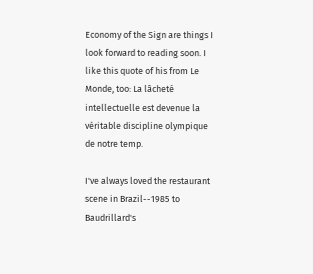Economy of the Sign are things I look forward to reading soon. I like this quote of his from Le Monde, too: La lâcheté intellectuelle est devenue la véritable discipline olympique de notre temp.

I've always loved the restaurant scene in Brazil--1985 to Baudrillard's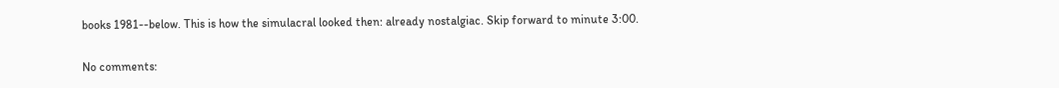books 1981--below. This is how the simulacral looked then: already nostalgiac. Skip forward to minute 3:00.

No comments: